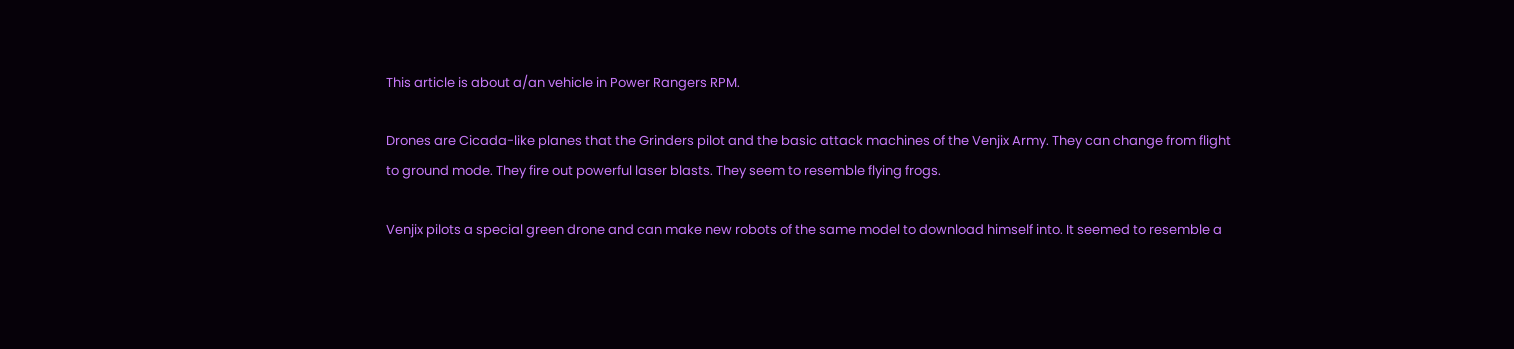This article is about a/an vehicle in Power Rangers RPM.

Drones are Cicada-like planes that the Grinders pilot and the basic attack machines of the Venjix Army. They can change from flight to ground mode. They fire out powerful laser blasts. They seem to resemble flying frogs.

Venjix pilots a special green drone and can make new robots of the same model to download himself into. It seemed to resemble a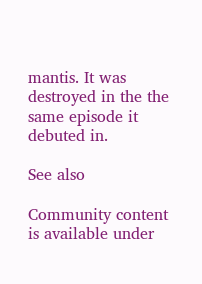mantis. It was destroyed in the the same episode it debuted in.

See also

Community content is available under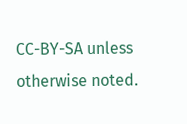CC-BY-SA unless otherwise noted.